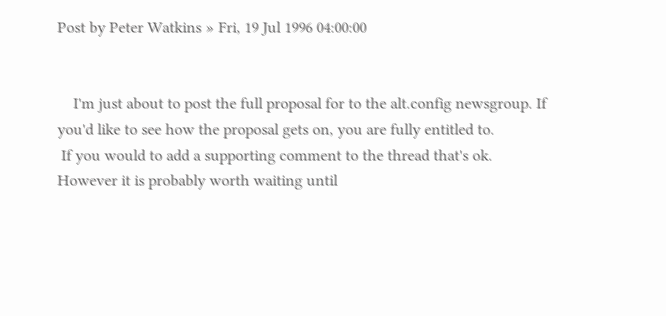Post by Peter Watkins » Fri, 19 Jul 1996 04:00:00


    I'm just about to post the full proposal for to the alt.config newsgroup. If
you'd like to see how the proposal gets on, you are fully entitled to.
 If you would to add a supporting comment to the thread that's ok.
However it is probably worth waiting until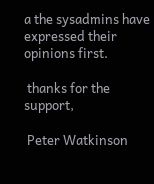a the sysadmins have
expressed their opinions first.

 thanks for the support,

 Peter Watkinson